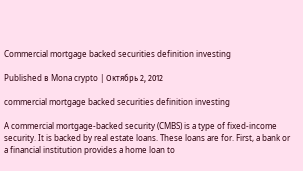Commercial mortgage backed securities definition investing

Published в Mona crypto | Октябрь 2, 2012

commercial mortgage backed securities definition investing

A commercial mortgage-backed security (CMBS) is a type of fixed-income security. It is backed by real estate loans. These loans are for. First, a bank or a financial institution provides a home loan to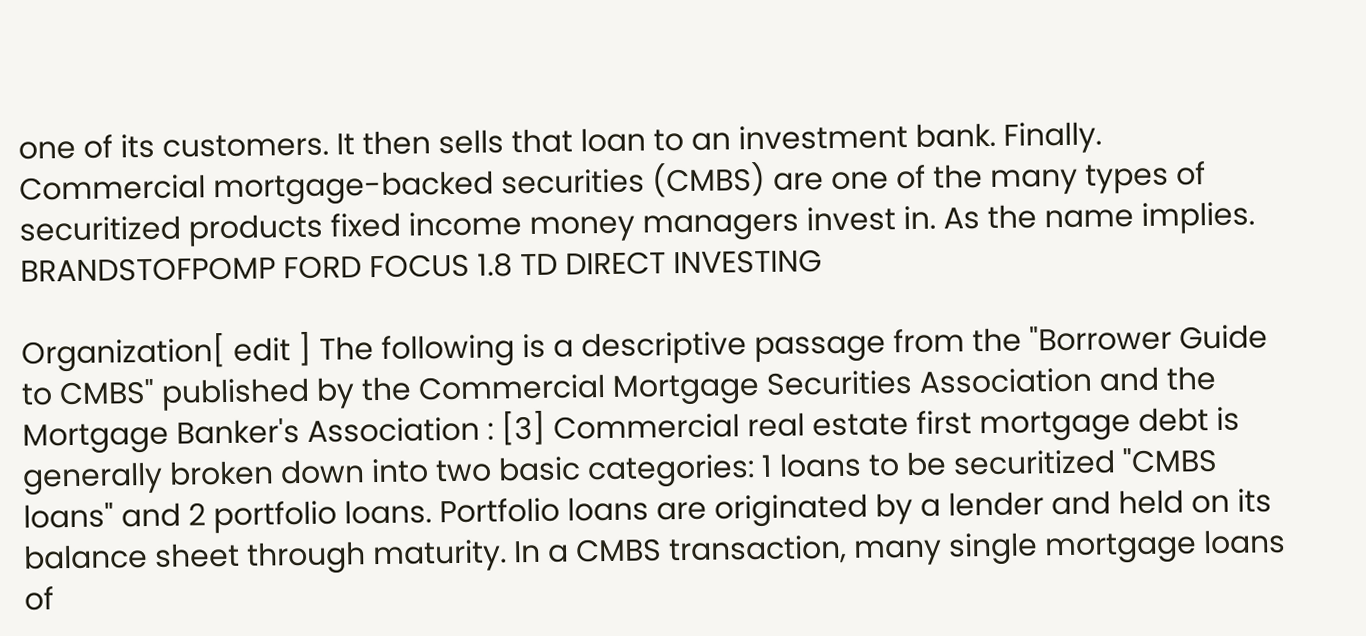one of its customers. It then sells that loan to an investment bank. Finally. Commercial mortgage-backed securities (CMBS) are one of the many types of securitized products fixed income money managers invest in. As the name implies. BRANDSTOFPOMP FORD FOCUS 1.8 TD DIRECT INVESTING

Organization[ edit ] The following is a descriptive passage from the "Borrower Guide to CMBS" published by the Commercial Mortgage Securities Association and the Mortgage Banker's Association : [3] Commercial real estate first mortgage debt is generally broken down into two basic categories: 1 loans to be securitized "CMBS loans" and 2 portfolio loans. Portfolio loans are originated by a lender and held on its balance sheet through maturity. In a CMBS transaction, many single mortgage loans of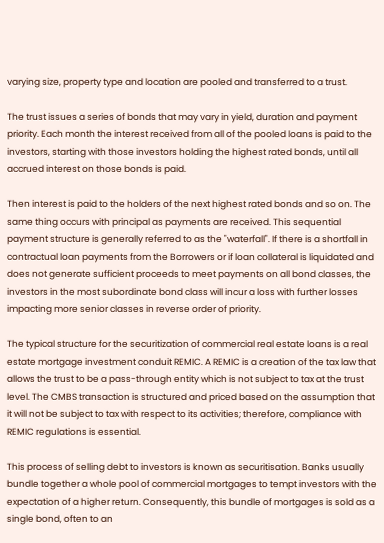varying size, property type and location are pooled and transferred to a trust.

The trust issues a series of bonds that may vary in yield, duration and payment priority. Each month the interest received from all of the pooled loans is paid to the investors, starting with those investors holding the highest rated bonds, until all accrued interest on those bonds is paid.

Then interest is paid to the holders of the next highest rated bonds and so on. The same thing occurs with principal as payments are received. This sequential payment structure is generally referred to as the "waterfall". If there is a shortfall in contractual loan payments from the Borrowers or if loan collateral is liquidated and does not generate sufficient proceeds to meet payments on all bond classes, the investors in the most subordinate bond class will incur a loss with further losses impacting more senior classes in reverse order of priority.

The typical structure for the securitization of commercial real estate loans is a real estate mortgage investment conduit REMIC. A REMIC is a creation of the tax law that allows the trust to be a pass-through entity which is not subject to tax at the trust level. The CMBS transaction is structured and priced based on the assumption that it will not be subject to tax with respect to its activities; therefore, compliance with REMIC regulations is essential.

This process of selling debt to investors is known as securitisation. Banks usually bundle together a whole pool of commercial mortgages to tempt investors with the expectation of a higher return. Consequently, this bundle of mortgages is sold as a single bond, often to an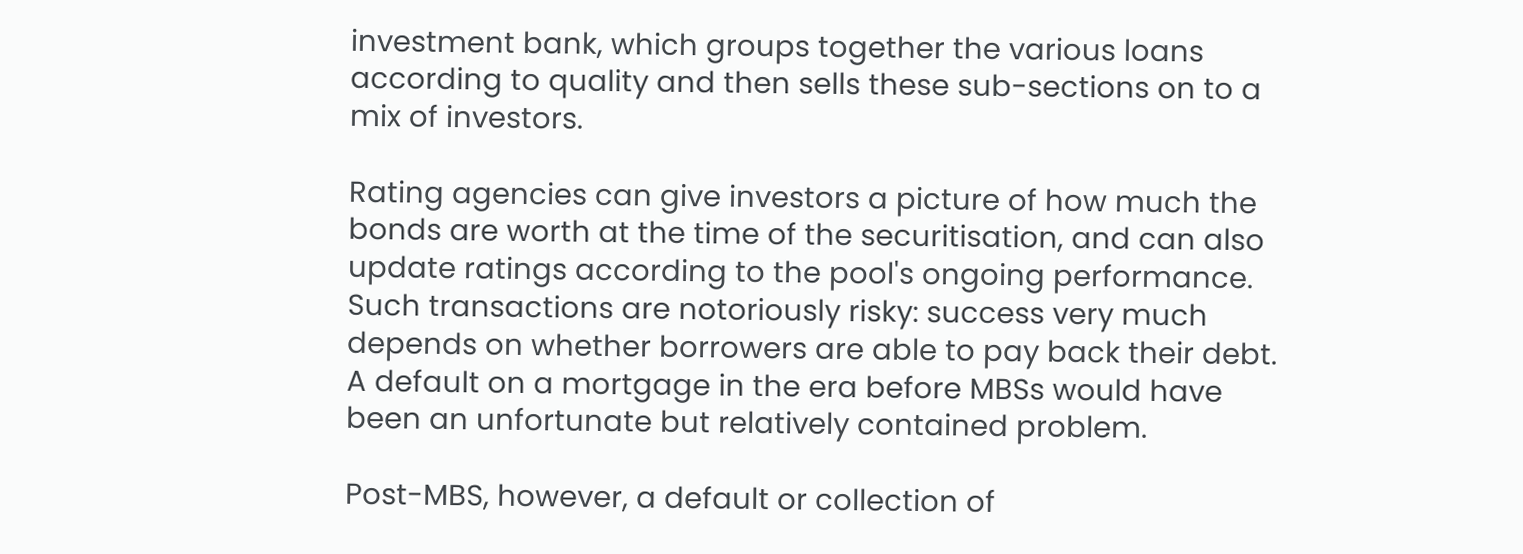investment bank, which groups together the various loans according to quality and then sells these sub-sections on to a mix of investors.

Rating agencies can give investors a picture of how much the bonds are worth at the time of the securitisation, and can also update ratings according to the pool's ongoing performance. Such transactions are notoriously risky: success very much depends on whether borrowers are able to pay back their debt. A default on a mortgage in the era before MBSs would have been an unfortunate but relatively contained problem.

Post-MBS, however, a default or collection of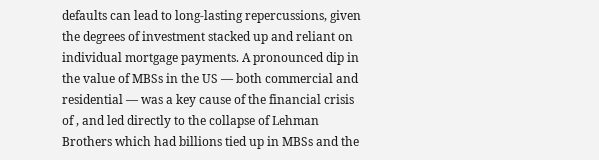defaults can lead to long-lasting repercussions, given the degrees of investment stacked up and reliant on individual mortgage payments. A pronounced dip in the value of MBSs in the US — both commercial and residential — was a key cause of the financial crisis of , and led directly to the collapse of Lehman Brothers which had billions tied up in MBSs and the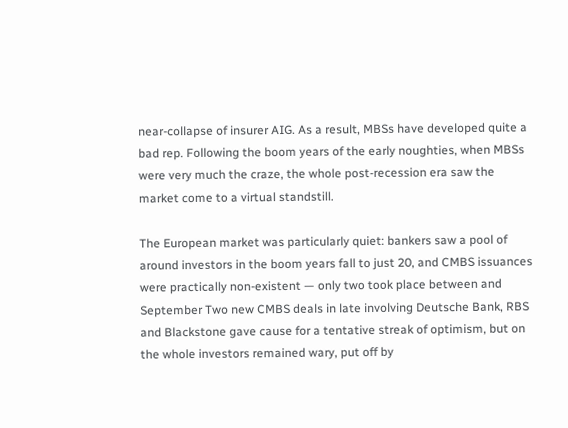near-collapse of insurer AIG. As a result, MBSs have developed quite a bad rep. Following the boom years of the early noughties, when MBSs were very much the craze, the whole post-recession era saw the market come to a virtual standstill.

The European market was particularly quiet: bankers saw a pool of around investors in the boom years fall to just 20, and CMBS issuances were practically non-existent — only two took place between and September Two new CMBS deals in late involving Deutsche Bank, RBS and Blackstone gave cause for a tentative streak of optimism, but on the whole investors remained wary, put off by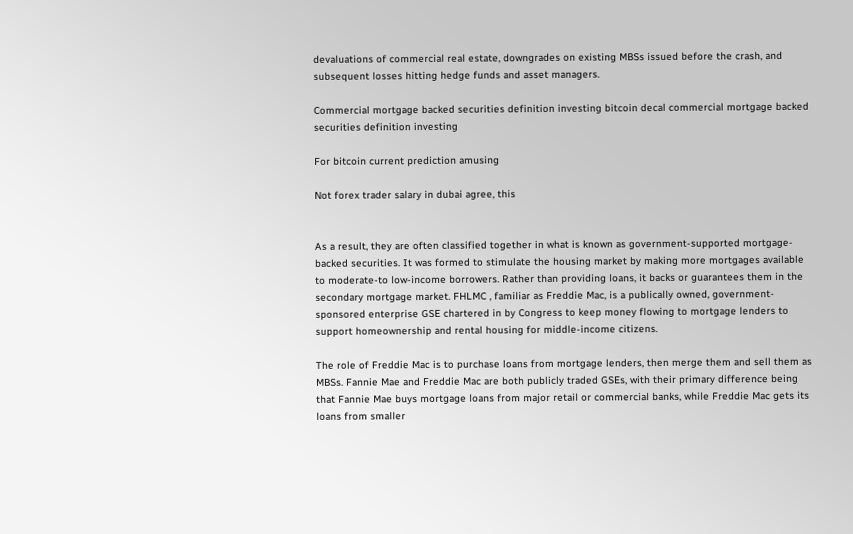devaluations of commercial real estate, downgrades on existing MBSs issued before the crash, and subsequent losses hitting hedge funds and asset managers.

Commercial mortgage backed securities definition investing bitcoin decal commercial mortgage backed securities definition investing

For bitcoin current prediction amusing

Not forex trader salary in dubai agree, this


As a result, they are often classified together in what is known as government-supported mortgage-backed securities. It was formed to stimulate the housing market by making more mortgages available to moderate-to low-income borrowers. Rather than providing loans, it backs or guarantees them in the secondary mortgage market. FHLMC , familiar as Freddie Mac, is a publically owned, government-sponsored enterprise GSE chartered in by Congress to keep money flowing to mortgage lenders to support homeownership and rental housing for middle-income citizens.

The role of Freddie Mac is to purchase loans from mortgage lenders, then merge them and sell them as MBSs. Fannie Mae and Freddie Mac are both publicly traded GSEs, with their primary difference being that Fannie Mae buys mortgage loans from major retail or commercial banks, while Freddie Mac gets its loans from smaller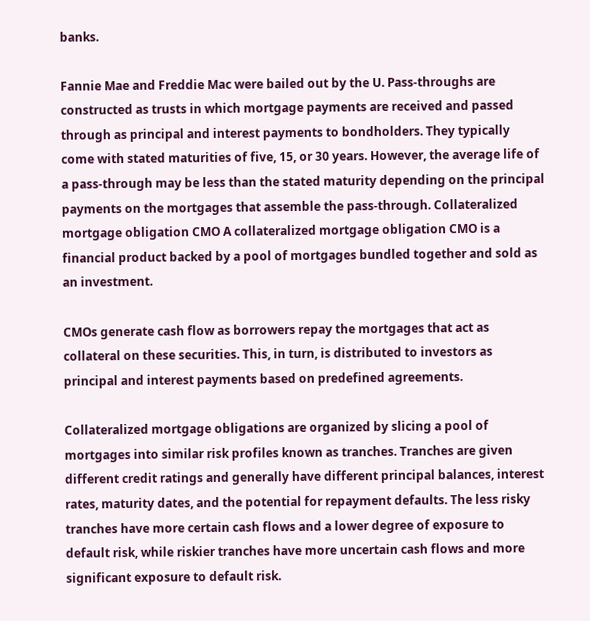banks.

Fannie Mae and Freddie Mac were bailed out by the U. Pass-throughs are constructed as trusts in which mortgage payments are received and passed through as principal and interest payments to bondholders. They typically come with stated maturities of five, 15, or 30 years. However, the average life of a pass-through may be less than the stated maturity depending on the principal payments on the mortgages that assemble the pass-through. Collateralized mortgage obligation CMO A collateralized mortgage obligation CMO is a financial product backed by a pool of mortgages bundled together and sold as an investment.

CMOs generate cash flow as borrowers repay the mortgages that act as collateral on these securities. This, in turn, is distributed to investors as principal and interest payments based on predefined agreements.

Collateralized mortgage obligations are organized by slicing a pool of mortgages into similar risk profiles known as tranches. Tranches are given different credit ratings and generally have different principal balances, interest rates, maturity dates, and the potential for repayment defaults. The less risky tranches have more certain cash flows and a lower degree of exposure to default risk, while riskier tranches have more uncertain cash flows and more significant exposure to default risk.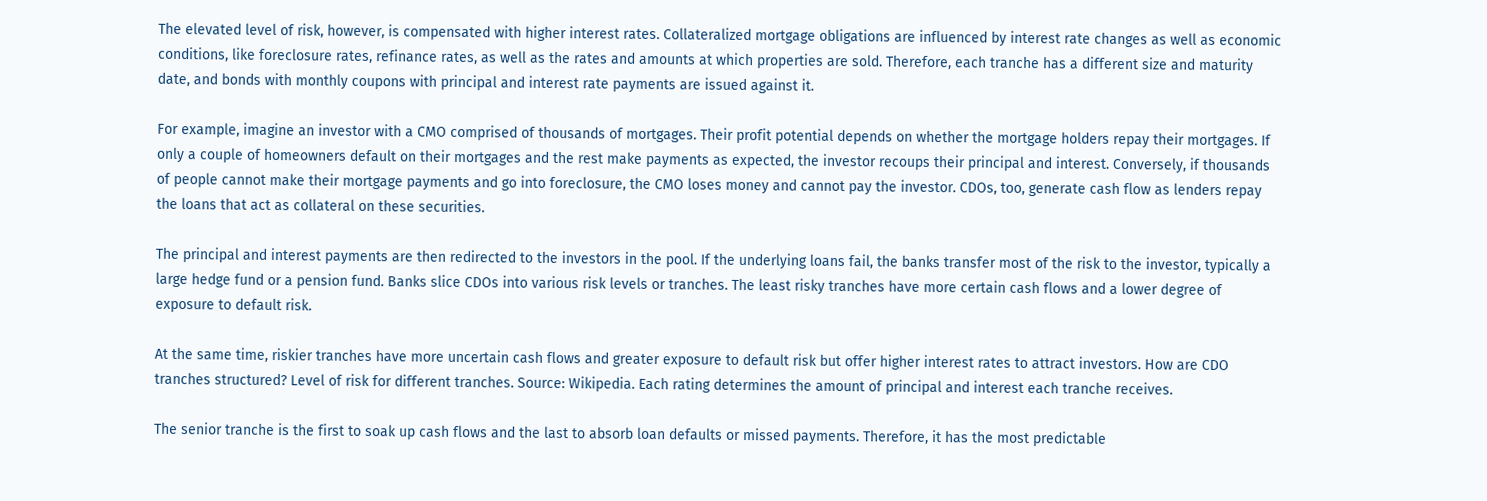The elevated level of risk, however, is compensated with higher interest rates. Collateralized mortgage obligations are influenced by interest rate changes as well as economic conditions, like foreclosure rates, refinance rates, as well as the rates and amounts at which properties are sold. Therefore, each tranche has a different size and maturity date, and bonds with monthly coupons with principal and interest rate payments are issued against it.

For example, imagine an investor with a CMO comprised of thousands of mortgages. Their profit potential depends on whether the mortgage holders repay their mortgages. If only a couple of homeowners default on their mortgages and the rest make payments as expected, the investor recoups their principal and interest. Conversely, if thousands of people cannot make their mortgage payments and go into foreclosure, the CMO loses money and cannot pay the investor. CDOs, too, generate cash flow as lenders repay the loans that act as collateral on these securities.

The principal and interest payments are then redirected to the investors in the pool. If the underlying loans fail, the banks transfer most of the risk to the investor, typically a large hedge fund or a pension fund. Banks slice CDOs into various risk levels or tranches. The least risky tranches have more certain cash flows and a lower degree of exposure to default risk.

At the same time, riskier tranches have more uncertain cash flows and greater exposure to default risk but offer higher interest rates to attract investors. How are CDO tranches structured? Level of risk for different tranches. Source: Wikipedia. Each rating determines the amount of principal and interest each tranche receives.

The senior tranche is the first to soak up cash flows and the last to absorb loan defaults or missed payments. Therefore, it has the most predictable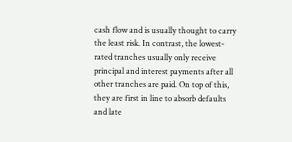cash flow and is usually thought to carry the least risk. In contrast, the lowest-rated tranches usually only receive principal and interest payments after all other tranches are paid. On top of this, they are first in line to absorb defaults and late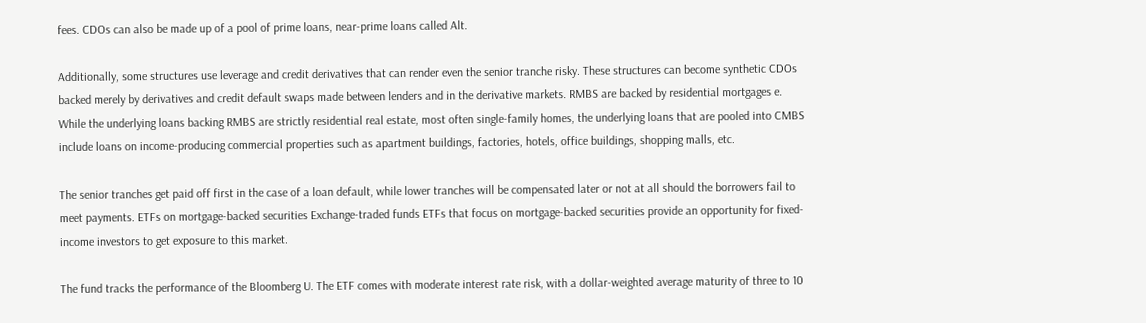fees. CDOs can also be made up of a pool of prime loans, near-prime loans called Alt.

Additionally, some structures use leverage and credit derivatives that can render even the senior tranche risky. These structures can become synthetic CDOs backed merely by derivatives and credit default swaps made between lenders and in the derivative markets. RMBS are backed by residential mortgages e. While the underlying loans backing RMBS are strictly residential real estate, most often single-family homes, the underlying loans that are pooled into CMBS include loans on income-producing commercial properties such as apartment buildings, factories, hotels, office buildings, shopping malls, etc.

The senior tranches get paid off first in the case of a loan default, while lower tranches will be compensated later or not at all should the borrowers fail to meet payments. ETFs on mortgage-backed securities Exchange-traded funds ETFs that focus on mortgage-backed securities provide an opportunity for fixed-income investors to get exposure to this market.

The fund tracks the performance of the Bloomberg U. The ETF comes with moderate interest rate risk, with a dollar-weighted average maturity of three to 10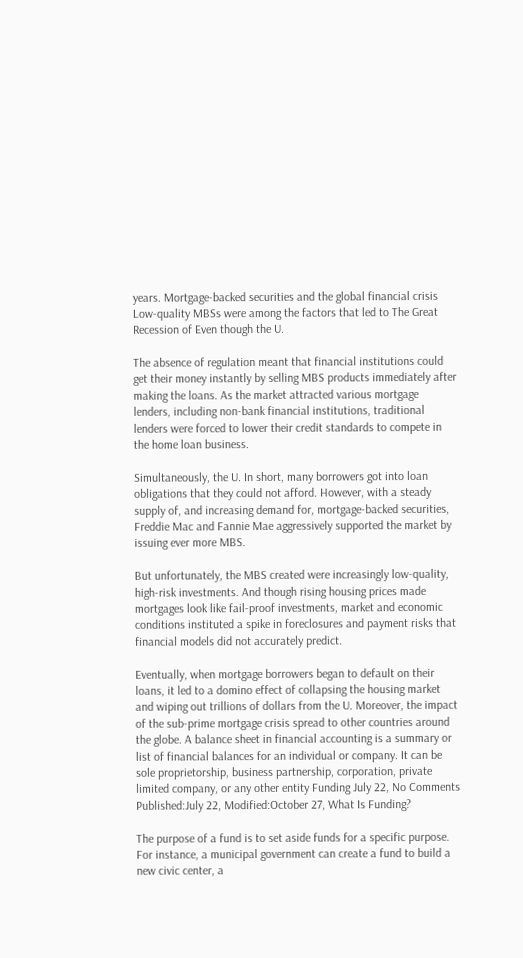years. Mortgage-backed securities and the global financial crisis Low-quality MBSs were among the factors that led to The Great Recession of Even though the U.

The absence of regulation meant that financial institutions could get their money instantly by selling MBS products immediately after making the loans. As the market attracted various mortgage lenders, including non-bank financial institutions, traditional lenders were forced to lower their credit standards to compete in the home loan business.

Simultaneously, the U. In short, many borrowers got into loan obligations that they could not afford. However, with a steady supply of, and increasing demand for, mortgage-backed securities, Freddie Mac and Fannie Mae aggressively supported the market by issuing ever more MBS.

But unfortunately, the MBS created were increasingly low-quality, high-risk investments. And though rising housing prices made mortgages look like fail-proof investments, market and economic conditions instituted a spike in foreclosures and payment risks that financial models did not accurately predict.

Eventually, when mortgage borrowers began to default on their loans, it led to a domino effect of collapsing the housing market and wiping out trillions of dollars from the U. Moreover, the impact of the sub-prime mortgage crisis spread to other countries around the globe. A balance sheet in financial accounting is a summary or list of financial balances for an individual or company. It can be sole proprietorship, business partnership, corporation, private limited company, or any other entity Funding July 22, No Comments Published:July 22, Modified:October 27, What Is Funding?

The purpose of a fund is to set aside funds for a specific purpose. For instance, a municipal government can create a fund to build a new civic center, a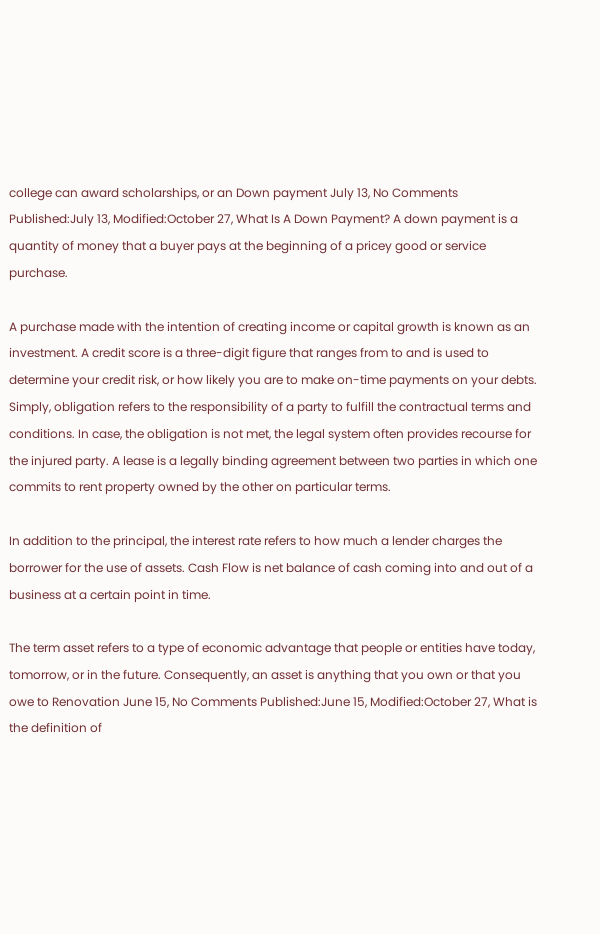college can award scholarships, or an Down payment July 13, No Comments Published:July 13, Modified:October 27, What Is A Down Payment? A down payment is a quantity of money that a buyer pays at the beginning of a pricey good or service purchase.

A purchase made with the intention of creating income or capital growth is known as an investment. A credit score is a three-digit figure that ranges from to and is used to determine your credit risk, or how likely you are to make on-time payments on your debts. Simply, obligation refers to the responsibility of a party to fulfill the contractual terms and conditions. In case, the obligation is not met, the legal system often provides recourse for the injured party. A lease is a legally binding agreement between two parties in which one commits to rent property owned by the other on particular terms.

In addition to the principal, the interest rate refers to how much a lender charges the borrower for the use of assets. Cash Flow is net balance of cash coming into and out of a business at a certain point in time.

The term asset refers to a type of economic advantage that people or entities have today, tomorrow, or in the future. Consequently, an asset is anything that you own or that you owe to Renovation June 15, No Comments Published:June 15, Modified:October 27, What is the definition of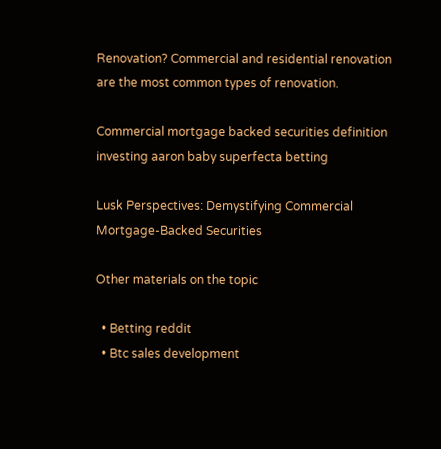Renovation? Commercial and residential renovation are the most common types of renovation.

Commercial mortgage backed securities definition investing aaron baby superfecta betting

Lusk Perspectives: Demystifying Commercial Mortgage-Backed Securities

Other materials on the topic

  • Betting reddit
  • Btc sales development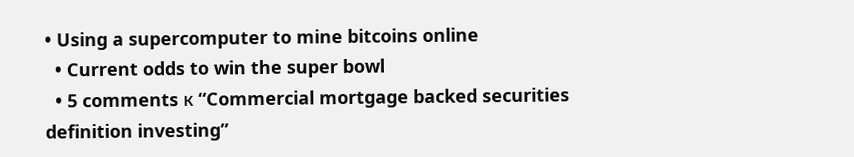• Using a supercomputer to mine bitcoins online
  • Current odds to win the super bowl
  • 5 comments к “Commercial mortgage backed securities definition investing”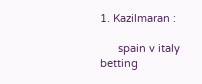1. Kazilmaran :

      spain v italy betting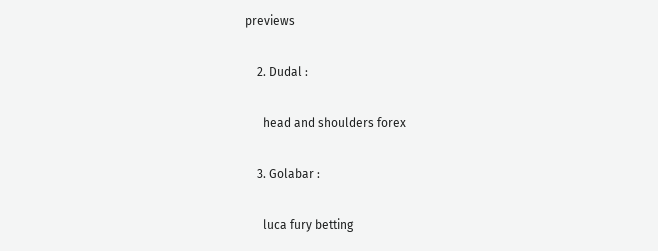previews

    2. Dudal :

      head and shoulders forex

    3. Golabar :

      luca fury betting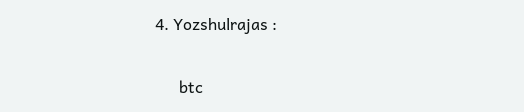4. Yozshulrajas :

      btc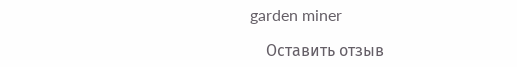garden miner

    Оставить отзыв